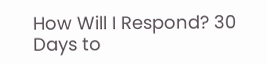How Will I Respond? 30 Days to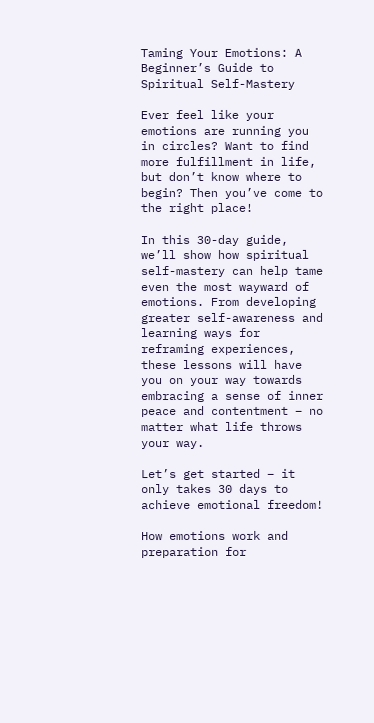Taming Your Emotions: A Beginner’s Guide to Spiritual Self-Mastery

Ever feel like your emotions are running you in circles? Want to find more fulfillment in life, but don’t know where to begin? Then you’ve come to the right place!

In this 30-day guide, we’ll show how spiritual self-mastery can help tame even the most wayward of emotions. From developing greater self-awareness and learning ways for reframing experiences, these lessons will have you on your way towards embracing a sense of inner peace and contentment – no matter what life throws your way.

Let’s get started – it only takes 30 days to achieve emotional freedom!

How emotions work and preparation for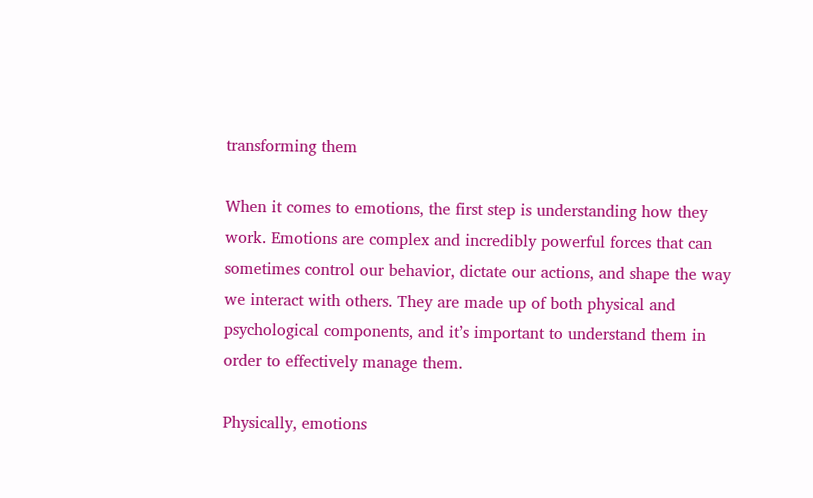transforming them

When it comes to emotions, the first step is understanding how they work. Emotions are complex and incredibly powerful forces that can sometimes control our behavior, dictate our actions, and shape the way we interact with others. They are made up of both physical and psychological components, and it’s important to understand them in order to effectively manage them.

Physically, emotions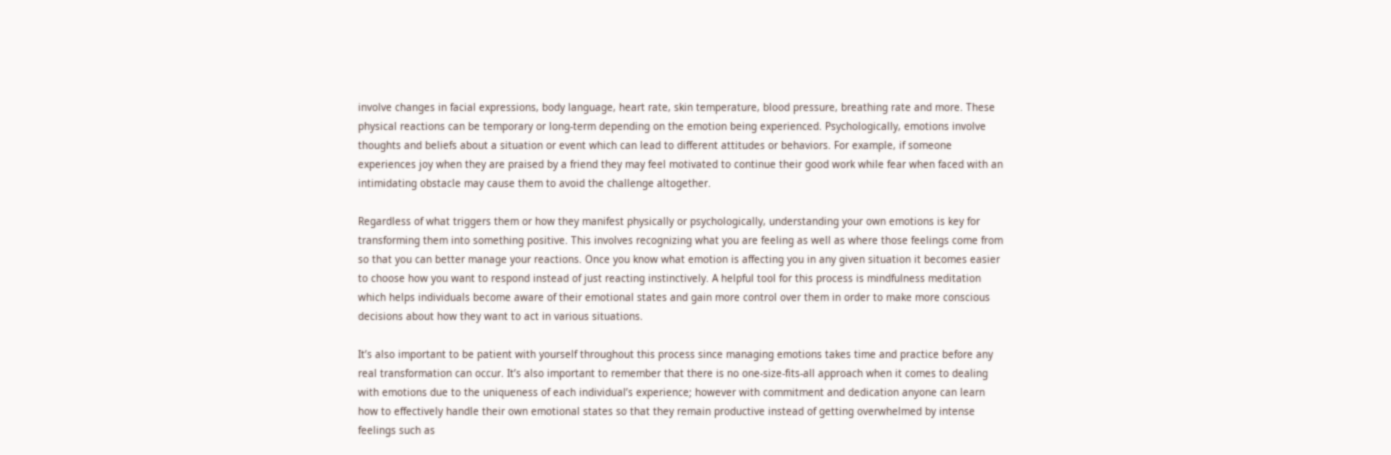involve changes in facial expressions, body language, heart rate, skin temperature, blood pressure, breathing rate and more. These physical reactions can be temporary or long-term depending on the emotion being experienced. Psychologically, emotions involve thoughts and beliefs about a situation or event which can lead to different attitudes or behaviors. For example, if someone experiences joy when they are praised by a friend they may feel motivated to continue their good work while fear when faced with an intimidating obstacle may cause them to avoid the challenge altogether.

Regardless of what triggers them or how they manifest physically or psychologically, understanding your own emotions is key for transforming them into something positive. This involves recognizing what you are feeling as well as where those feelings come from so that you can better manage your reactions. Once you know what emotion is affecting you in any given situation it becomes easier to choose how you want to respond instead of just reacting instinctively. A helpful tool for this process is mindfulness meditation which helps individuals become aware of their emotional states and gain more control over them in order to make more conscious decisions about how they want to act in various situations.

It’s also important to be patient with yourself throughout this process since managing emotions takes time and practice before any real transformation can occur. It’s also important to remember that there is no one-size-fits-all approach when it comes to dealing with emotions due to the uniqueness of each individual’s experience; however with commitment and dedication anyone can learn how to effectively handle their own emotional states so that they remain productive instead of getting overwhelmed by intense feelings such as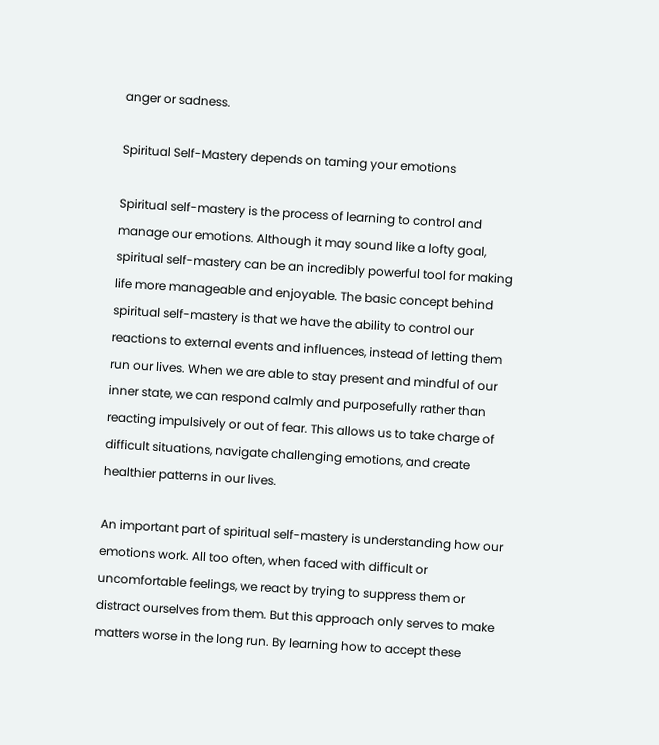anger or sadness.

Spiritual Self-Mastery depends on taming your emotions

Spiritual self-mastery is the process of learning to control and manage our emotions. Although it may sound like a lofty goal, spiritual self-mastery can be an incredibly powerful tool for making life more manageable and enjoyable. The basic concept behind spiritual self-mastery is that we have the ability to control our reactions to external events and influences, instead of letting them run our lives. When we are able to stay present and mindful of our inner state, we can respond calmly and purposefully rather than reacting impulsively or out of fear. This allows us to take charge of difficult situations, navigate challenging emotions, and create healthier patterns in our lives.

An important part of spiritual self-mastery is understanding how our emotions work. All too often, when faced with difficult or uncomfortable feelings, we react by trying to suppress them or distract ourselves from them. But this approach only serves to make matters worse in the long run. By learning how to accept these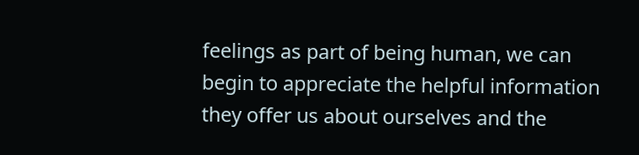feelings as part of being human, we can begin to appreciate the helpful information they offer us about ourselves and the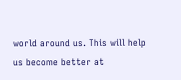world around us. This will help us become better at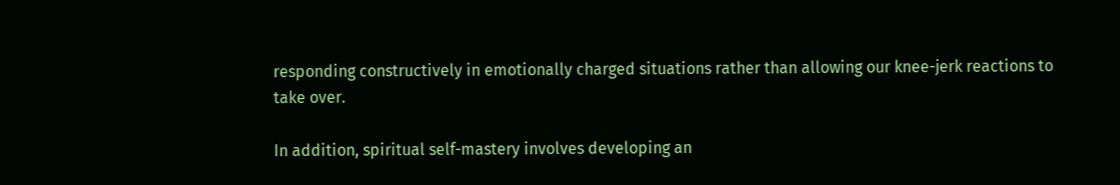responding constructively in emotionally charged situations rather than allowing our knee-jerk reactions to take over.

In addition, spiritual self-mastery involves developing an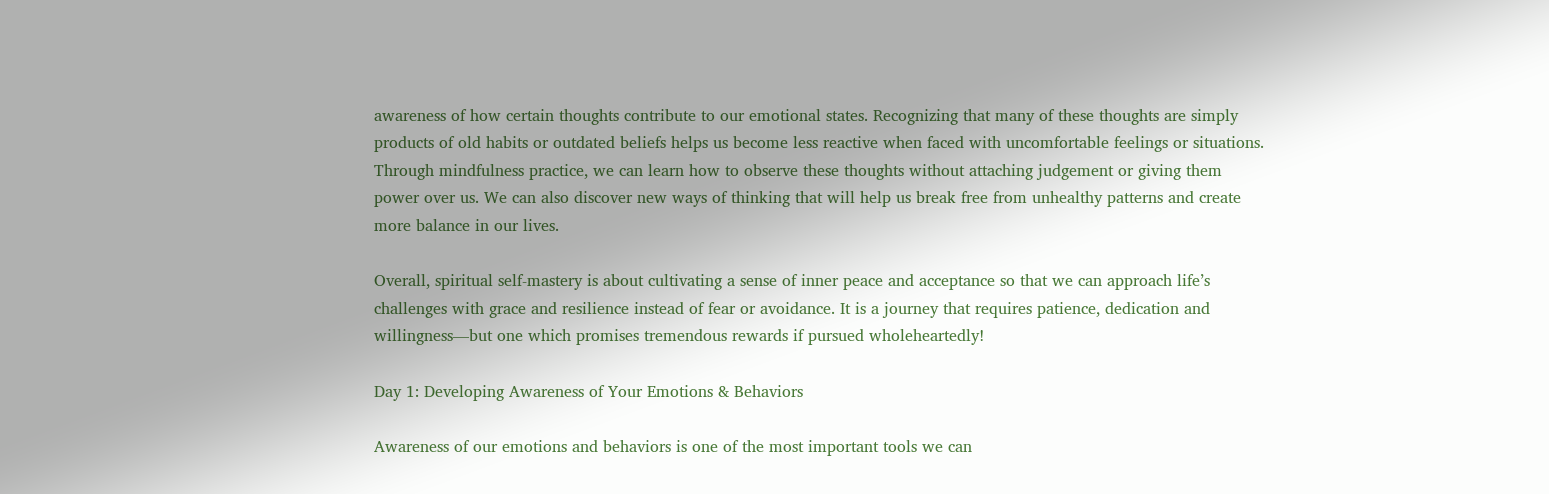awareness of how certain thoughts contribute to our emotional states. Recognizing that many of these thoughts are simply products of old habits or outdated beliefs helps us become less reactive when faced with uncomfortable feelings or situations. Through mindfulness practice, we can learn how to observe these thoughts without attaching judgement or giving them power over us. We can also discover new ways of thinking that will help us break free from unhealthy patterns and create more balance in our lives.

Overall, spiritual self-mastery is about cultivating a sense of inner peace and acceptance so that we can approach life’s challenges with grace and resilience instead of fear or avoidance. It is a journey that requires patience, dedication and willingness—but one which promises tremendous rewards if pursued wholeheartedly!

Day 1: Developing Awareness of Your Emotions & Behaviors

Awareness of our emotions and behaviors is one of the most important tools we can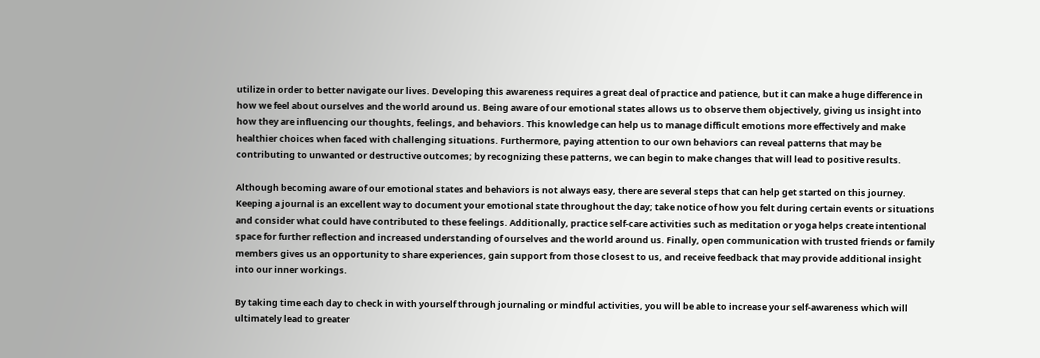utilize in order to better navigate our lives. Developing this awareness requires a great deal of practice and patience, but it can make a huge difference in how we feel about ourselves and the world around us. Being aware of our emotional states allows us to observe them objectively, giving us insight into how they are influencing our thoughts, feelings, and behaviors. This knowledge can help us to manage difficult emotions more effectively and make healthier choices when faced with challenging situations. Furthermore, paying attention to our own behaviors can reveal patterns that may be contributing to unwanted or destructive outcomes; by recognizing these patterns, we can begin to make changes that will lead to positive results.

Although becoming aware of our emotional states and behaviors is not always easy, there are several steps that can help get started on this journey. Keeping a journal is an excellent way to document your emotional state throughout the day; take notice of how you felt during certain events or situations and consider what could have contributed to these feelings. Additionally, practice self-care activities such as meditation or yoga helps create intentional space for further reflection and increased understanding of ourselves and the world around us. Finally, open communication with trusted friends or family members gives us an opportunity to share experiences, gain support from those closest to us, and receive feedback that may provide additional insight into our inner workings.

By taking time each day to check in with yourself through journaling or mindful activities, you will be able to increase your self-awareness which will ultimately lead to greater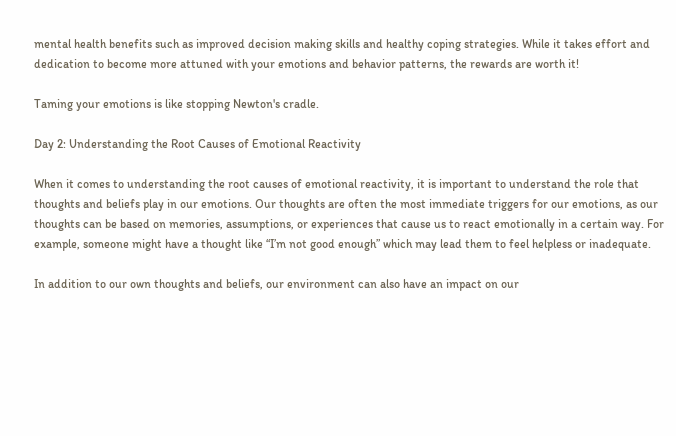mental health benefits such as improved decision making skills and healthy coping strategies. While it takes effort and dedication to become more attuned with your emotions and behavior patterns, the rewards are worth it!

Taming your emotions is like stopping Newton's cradle.

Day 2: Understanding the Root Causes of Emotional Reactivity

When it comes to understanding the root causes of emotional reactivity, it is important to understand the role that thoughts and beliefs play in our emotions. Our thoughts are often the most immediate triggers for our emotions, as our thoughts can be based on memories, assumptions, or experiences that cause us to react emotionally in a certain way. For example, someone might have a thought like “I’m not good enough” which may lead them to feel helpless or inadequate.

In addition to our own thoughts and beliefs, our environment can also have an impact on our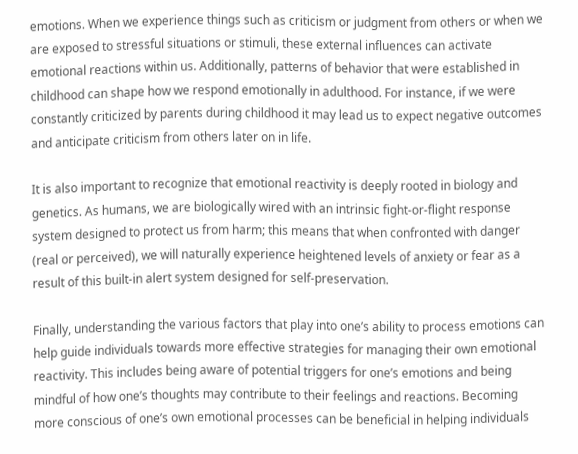emotions. When we experience things such as criticism or judgment from others or when we are exposed to stressful situations or stimuli, these external influences can activate emotional reactions within us. Additionally, patterns of behavior that were established in childhood can shape how we respond emotionally in adulthood. For instance, if we were constantly criticized by parents during childhood it may lead us to expect negative outcomes and anticipate criticism from others later on in life.

It is also important to recognize that emotional reactivity is deeply rooted in biology and genetics. As humans, we are biologically wired with an intrinsic fight-or-flight response system designed to protect us from harm; this means that when confronted with danger (real or perceived), we will naturally experience heightened levels of anxiety or fear as a result of this built-in alert system designed for self-preservation.

Finally, understanding the various factors that play into one’s ability to process emotions can help guide individuals towards more effective strategies for managing their own emotional reactivity. This includes being aware of potential triggers for one’s emotions and being mindful of how one’s thoughts may contribute to their feelings and reactions. Becoming more conscious of one’s own emotional processes can be beneficial in helping individuals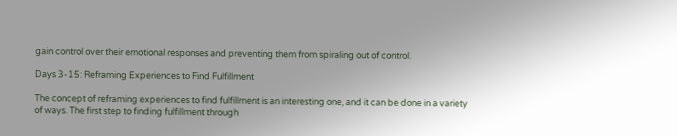gain control over their emotional responses and preventing them from spiraling out of control.

Days 3-15: Reframing Experiences to Find Fulfillment

The concept of reframing experiences to find fulfillment is an interesting one, and it can be done in a variety of ways. The first step to finding fulfillment through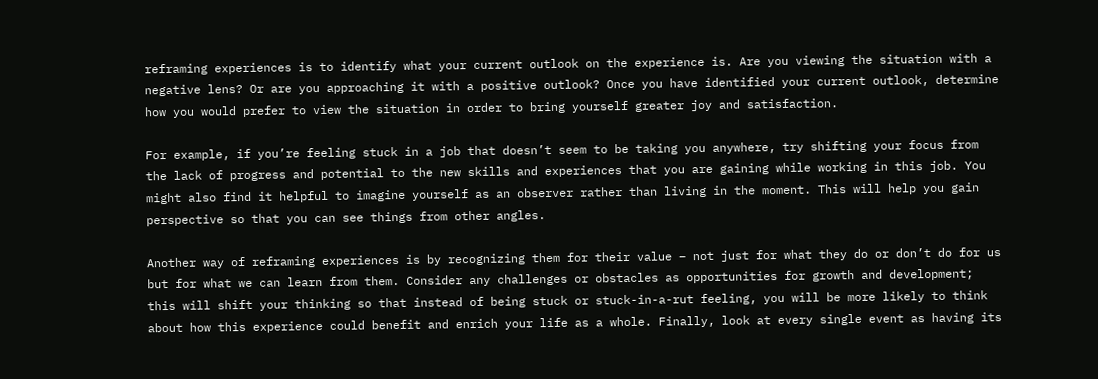reframing experiences is to identify what your current outlook on the experience is. Are you viewing the situation with a negative lens? Or are you approaching it with a positive outlook? Once you have identified your current outlook, determine how you would prefer to view the situation in order to bring yourself greater joy and satisfaction.

For example, if you’re feeling stuck in a job that doesn’t seem to be taking you anywhere, try shifting your focus from the lack of progress and potential to the new skills and experiences that you are gaining while working in this job. You might also find it helpful to imagine yourself as an observer rather than living in the moment. This will help you gain perspective so that you can see things from other angles.

Another way of reframing experiences is by recognizing them for their value – not just for what they do or don’t do for us but for what we can learn from them. Consider any challenges or obstacles as opportunities for growth and development; this will shift your thinking so that instead of being stuck or stuck-in-a-rut feeling, you will be more likely to think about how this experience could benefit and enrich your life as a whole. Finally, look at every single event as having its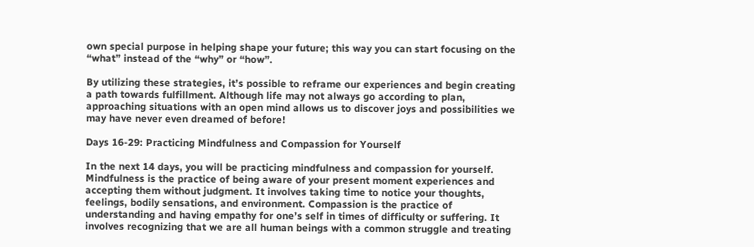own special purpose in helping shape your future; this way you can start focusing on the “what” instead of the “why” or “how”.

By utilizing these strategies, it’s possible to reframe our experiences and begin creating a path towards fulfillment. Although life may not always go according to plan, approaching situations with an open mind allows us to discover joys and possibilities we may have never even dreamed of before!

Days 16-29: Practicing Mindfulness and Compassion for Yourself

In the next 14 days, you will be practicing mindfulness and compassion for yourself. Mindfulness is the practice of being aware of your present moment experiences and accepting them without judgment. It involves taking time to notice your thoughts, feelings, bodily sensations, and environment. Compassion is the practice of understanding and having empathy for one’s self in times of difficulty or suffering. It involves recognizing that we are all human beings with a common struggle and treating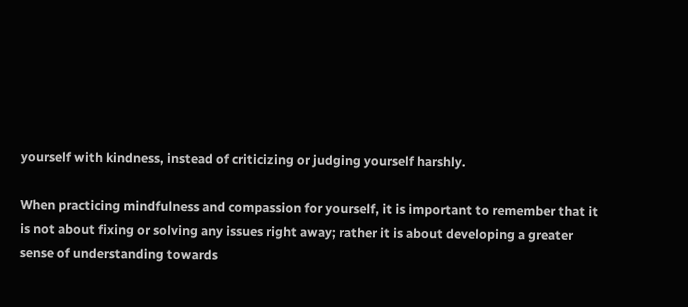yourself with kindness, instead of criticizing or judging yourself harshly.

When practicing mindfulness and compassion for yourself, it is important to remember that it is not about fixing or solving any issues right away; rather it is about developing a greater sense of understanding towards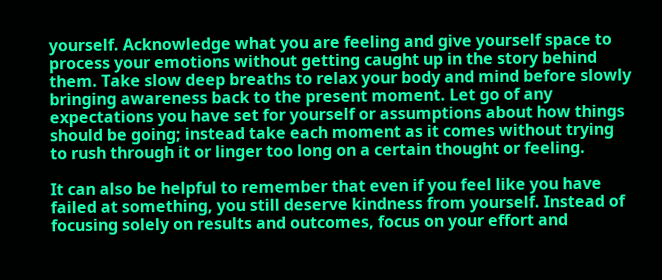yourself. Acknowledge what you are feeling and give yourself space to process your emotions without getting caught up in the story behind them. Take slow deep breaths to relax your body and mind before slowly bringing awareness back to the present moment. Let go of any expectations you have set for yourself or assumptions about how things should be going; instead take each moment as it comes without trying to rush through it or linger too long on a certain thought or feeling.

It can also be helpful to remember that even if you feel like you have failed at something, you still deserve kindness from yourself. Instead of focusing solely on results and outcomes, focus on your effort and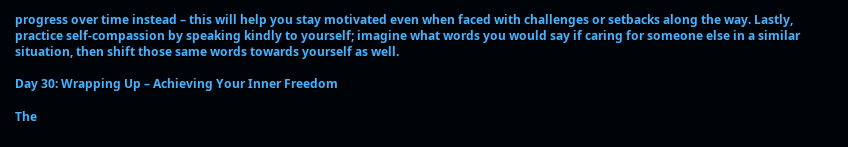progress over time instead – this will help you stay motivated even when faced with challenges or setbacks along the way. Lastly, practice self-compassion by speaking kindly to yourself; imagine what words you would say if caring for someone else in a similar situation, then shift those same words towards yourself as well.

Day 30: Wrapping Up – Achieving Your Inner Freedom

The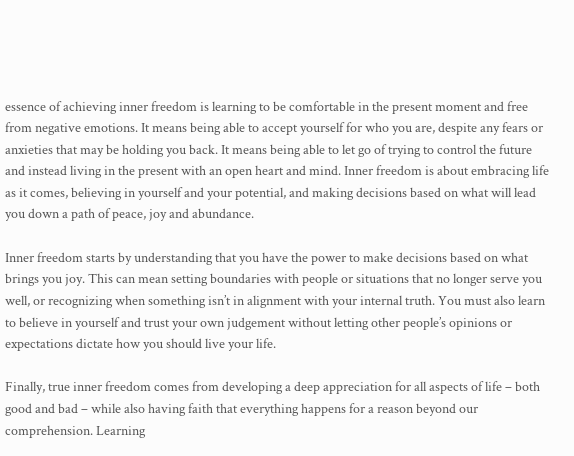essence of achieving inner freedom is learning to be comfortable in the present moment and free from negative emotions. It means being able to accept yourself for who you are, despite any fears or anxieties that may be holding you back. It means being able to let go of trying to control the future and instead living in the present with an open heart and mind. Inner freedom is about embracing life as it comes, believing in yourself and your potential, and making decisions based on what will lead you down a path of peace, joy and abundance.

Inner freedom starts by understanding that you have the power to make decisions based on what brings you joy. This can mean setting boundaries with people or situations that no longer serve you well, or recognizing when something isn’t in alignment with your internal truth. You must also learn to believe in yourself and trust your own judgement without letting other people’s opinions or expectations dictate how you should live your life.

Finally, true inner freedom comes from developing a deep appreciation for all aspects of life – both good and bad – while also having faith that everything happens for a reason beyond our comprehension. Learning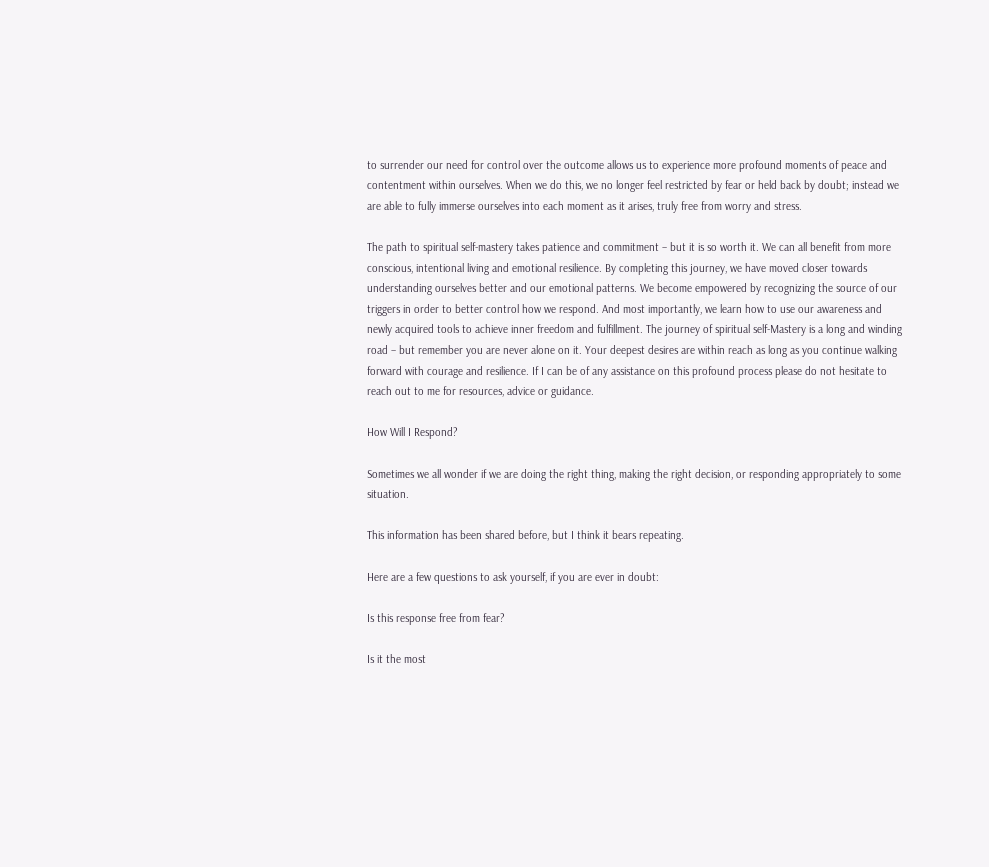to surrender our need for control over the outcome allows us to experience more profound moments of peace and contentment within ourselves. When we do this, we no longer feel restricted by fear or held back by doubt; instead we are able to fully immerse ourselves into each moment as it arises, truly free from worry and stress.

The path to spiritual self-mastery takes patience and commitment – but it is so worth it. We can all benefit from more conscious, intentional living and emotional resilience. By completing this journey, we have moved closer towards understanding ourselves better and our emotional patterns. We become empowered by recognizing the source of our triggers in order to better control how we respond. And most importantly, we learn how to use our awareness and newly acquired tools to achieve inner freedom and fulfillment. The journey of spiritual self-Mastery is a long and winding road – but remember you are never alone on it. Your deepest desires are within reach as long as you continue walking forward with courage and resilience. If I can be of any assistance on this profound process please do not hesitate to reach out to me for resources, advice or guidance.

How Will I Respond?

Sometimes we all wonder if we are doing the right thing, making the right decision, or responding appropriately to some situation.

This information has been shared before, but I think it bears repeating.

Here are a few questions to ask yourself, if you are ever in doubt:

Is this response free from fear?

Is it the most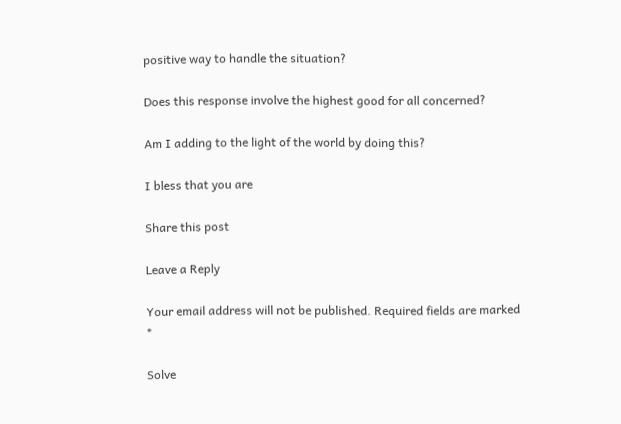positive way to handle the situation?

Does this response involve the highest good for all concerned?

Am I adding to the light of the world by doing this?

I bless that you are

Share this post

Leave a Reply

Your email address will not be published. Required fields are marked *

Solve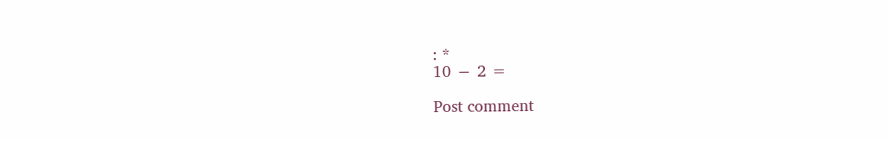: *
10 − 2 =

Post comment